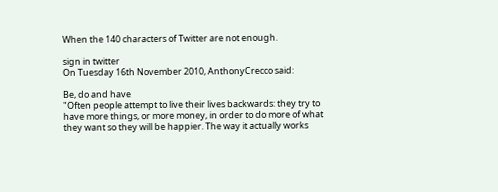When the 140 characters of Twitter are not enough.

sign in twitter
On Tuesday 16th November 2010, AnthonyCrecco said:

Be, do and have
"Often people attempt to live their lives backwards: they try to have more things, or more money, in order to do more of what they want so they will be happier. The way it actually works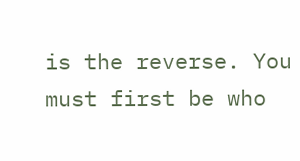is the reverse. You must first be who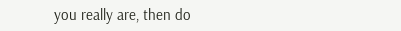you really are, then do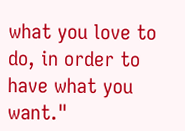what you love to do, in order to have what you want."